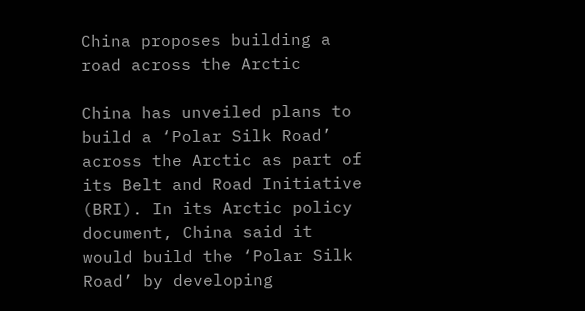China proposes building a road across the Arctic

China has unveiled plans to build a ‘Polar Silk Road’ across the Arctic as part of its Belt and Road Initiative (BRI). In its Arctic policy document, China said it would build the ‘Polar Silk Road’ by developing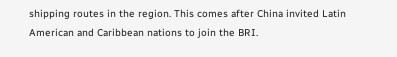shipping routes in the region. This comes after China invited Latin American and Caribbean nations to join the BRI.